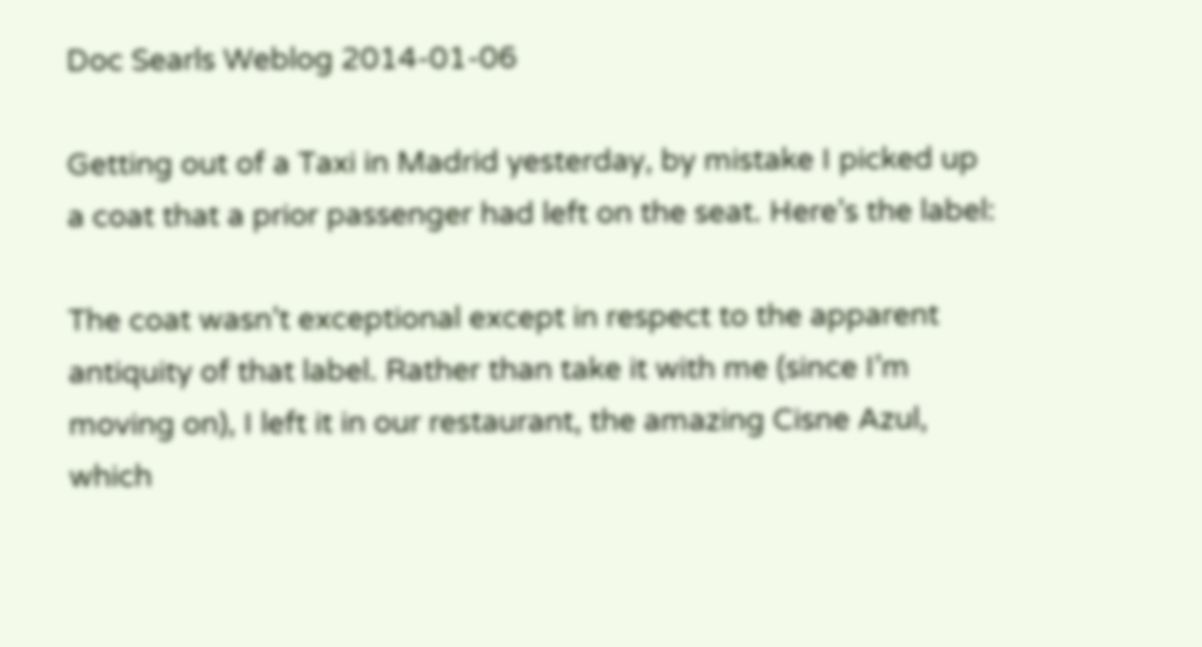Doc Searls Weblog 2014-01-06

Getting out of a Taxi in Madrid yesterday, by mistake I picked up a coat that a prior passenger had left on the seat. Here’s the label:

The coat wasn’t exceptional except in respect to the apparent antiquity of that label. Rather than take it with me (since I’m moving on), I left it in our restaurant, the amazing Cisne Azul, which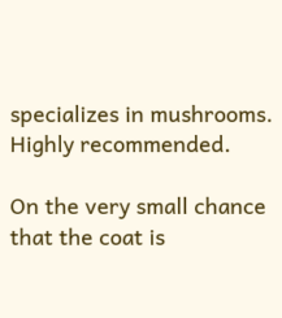specializes in mushrooms. Highly recommended.

On the very small chance that the coat is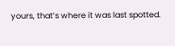yours, that’s where it was last spotted.